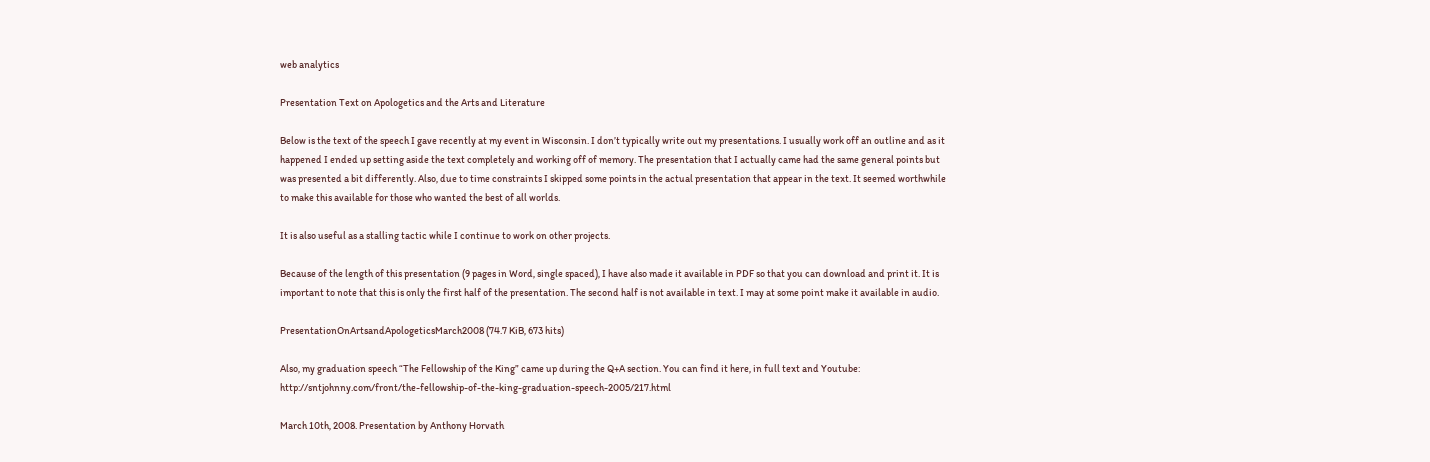web analytics

Presentation Text on Apologetics and the Arts and Literature

Below is the text of the speech I gave recently at my event in Wisconsin. I don’t typically write out my presentations. I usually work off an outline and as it happened I ended up setting aside the text completely and working off of memory. The presentation that I actually came had the same general points but was presented a bit differently. Also, due to time constraints I skipped some points in the actual presentation that appear in the text. It seemed worthwhile to make this available for those who wanted the best of all worlds.

It is also useful as a stalling tactic while I continue to work on other projects.

Because of the length of this presentation (9 pages in Word, single spaced), I have also made it available in PDF so that you can download and print it. It is important to note that this is only the first half of the presentation. The second half is not available in text. I may at some point make it available in audio.

PresentationOnArtsandApologeticsMarch2008 (74.7 KiB, 673 hits)

Also, my graduation speech “The Fellowship of the King” came up during the Q+A section. You can find it here, in full text and Youtube: http://sntjohnny.com/front/the-fellowship-of-the-king-graduation-speech-2005/217.html

March 10th, 2008. Presentation by Anthony Horvath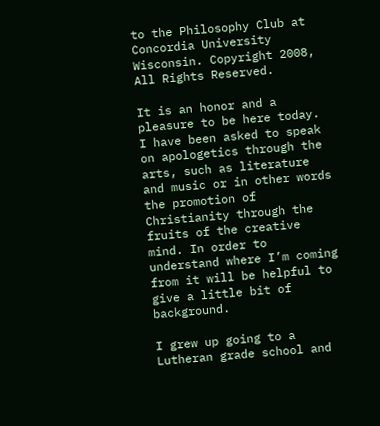to the Philosophy Club at Concordia University Wisconsin. Copyright 2008, All Rights Reserved.

It is an honor and a pleasure to be here today. I have been asked to speak on apologetics through the arts, such as literature and music or in other words the promotion of Christianity through the fruits of the creative mind. In order to understand where I’m coming from it will be helpful to give a little bit of background.

I grew up going to a Lutheran grade school and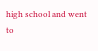high school and went to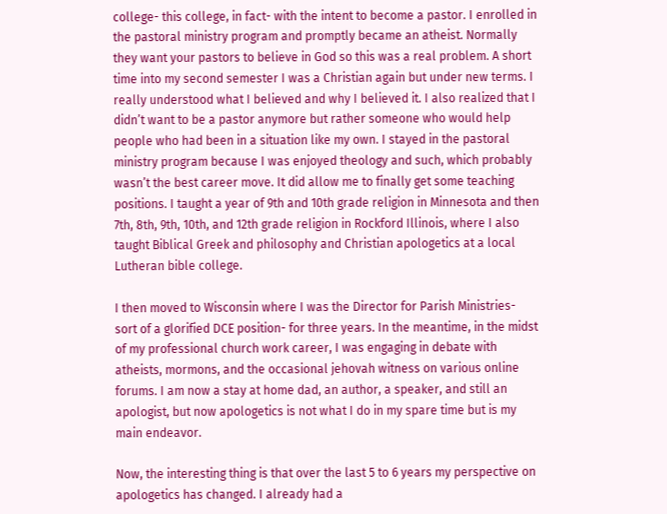college- this college, in fact- with the intent to become a pastor. I enrolled in the pastoral ministry program and promptly became an atheist. Normally they want your pastors to believe in God so this was a real problem. A short time into my second semester I was a Christian again but under new terms. I really understood what I believed and why I believed it. I also realized that I didn’t want to be a pastor anymore but rather someone who would help people who had been in a situation like my own. I stayed in the pastoral ministry program because I was enjoyed theology and such, which probably wasn’t the best career move. It did allow me to finally get some teaching positions. I taught a year of 9th and 10th grade religion in Minnesota and then 7th, 8th, 9th, 10th, and 12th grade religion in Rockford Illinois, where I also taught Biblical Greek and philosophy and Christian apologetics at a local Lutheran bible college.

I then moved to Wisconsin where I was the Director for Parish Ministries- sort of a glorified DCE position- for three years. In the meantime, in the midst of my professional church work career, I was engaging in debate with atheists, mormons, and the occasional jehovah witness on various online forums. I am now a stay at home dad, an author, a speaker, and still an apologist, but now apologetics is not what I do in my spare time but is my main endeavor.

Now, the interesting thing is that over the last 5 to 6 years my perspective on apologetics has changed. I already had a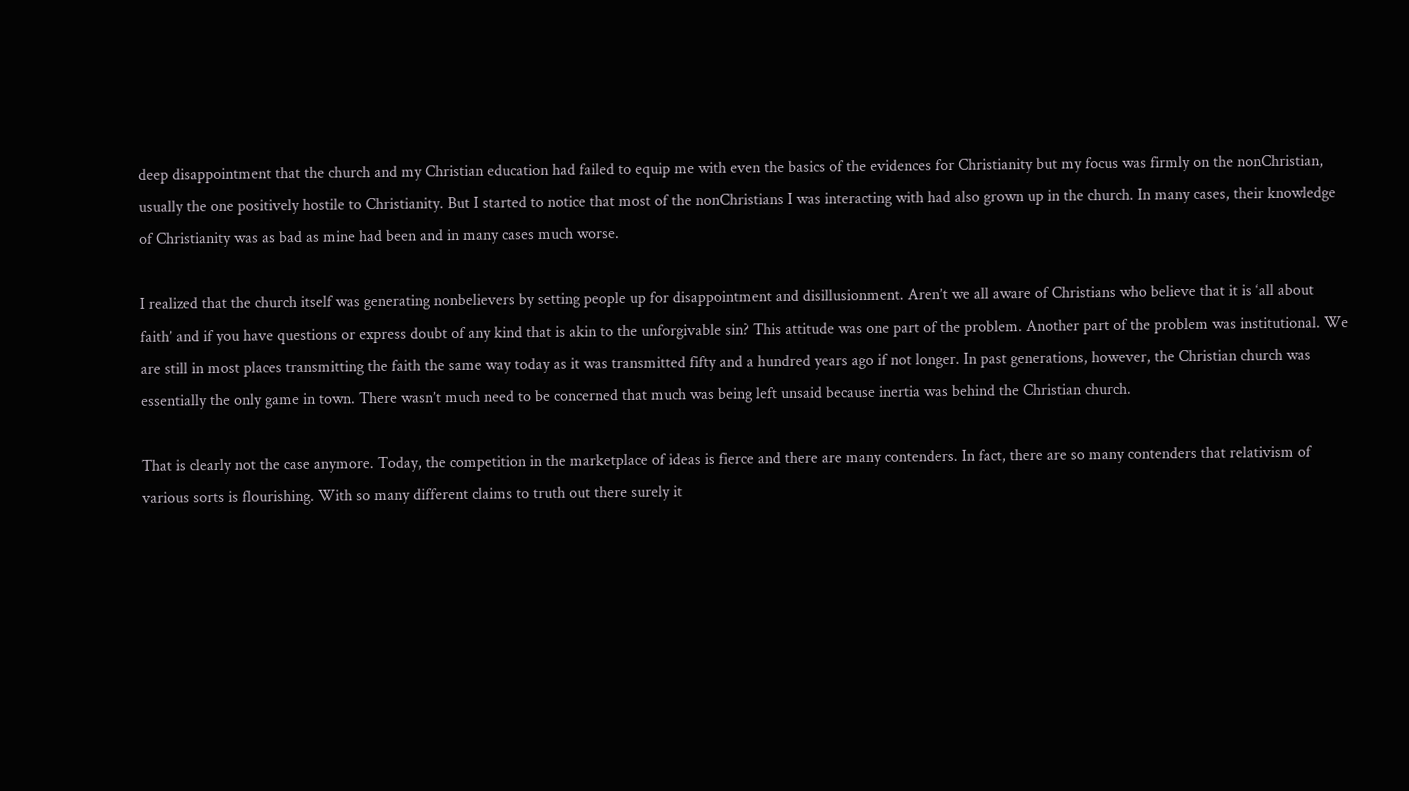deep disappointment that the church and my Christian education had failed to equip me with even the basics of the evidences for Christianity but my focus was firmly on the nonChristian, usually the one positively hostile to Christianity. But I started to notice that most of the nonChristians I was interacting with had also grown up in the church. In many cases, their knowledge of Christianity was as bad as mine had been and in many cases much worse.

I realized that the church itself was generating nonbelievers by setting people up for disappointment and disillusionment. Aren’t we all aware of Christians who believe that it is ‘all about faith’ and if you have questions or express doubt of any kind that is akin to the unforgivable sin? This attitude was one part of the problem. Another part of the problem was institutional. We are still in most places transmitting the faith the same way today as it was transmitted fifty and a hundred years ago if not longer. In past generations, however, the Christian church was essentially the only game in town. There wasn’t much need to be concerned that much was being left unsaid because inertia was behind the Christian church.

That is clearly not the case anymore. Today, the competition in the marketplace of ideas is fierce and there are many contenders. In fact, there are so many contenders that relativism of various sorts is flourishing. With so many different claims to truth out there surely it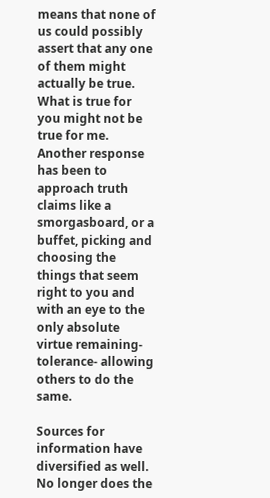means that none of us could possibly assert that any one of them might actually be true. What is true for you might not be true for me. Another response has been to approach truth claims like a smorgasboard, or a buffet, picking and choosing the things that seem right to you and with an eye to the only absolute virtue remaining- tolerance- allowing others to do the same.

Sources for information have diversified as well. No longer does the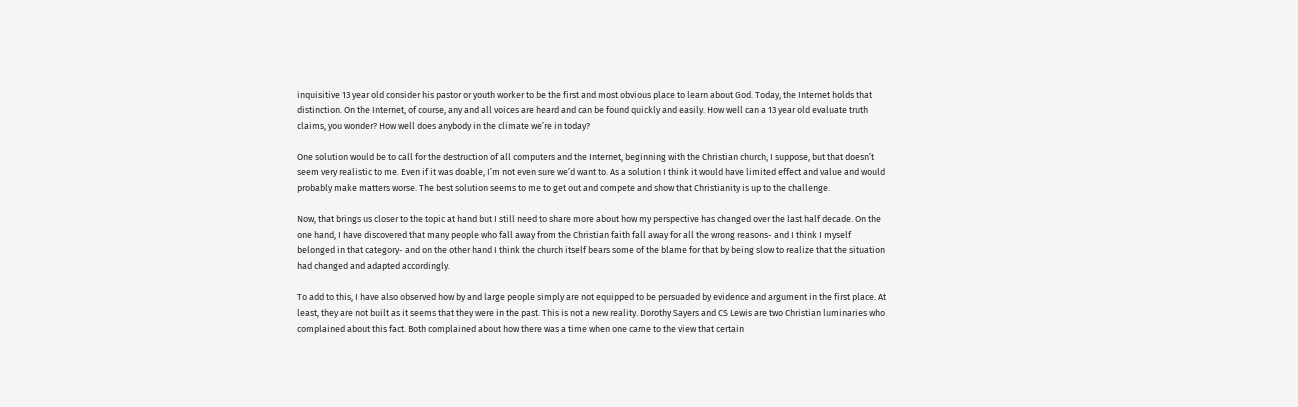inquisitive 13 year old consider his pastor or youth worker to be the first and most obvious place to learn about God. Today, the Internet holds that distinction. On the Internet, of course, any and all voices are heard and can be found quickly and easily. How well can a 13 year old evaluate truth claims, you wonder? How well does anybody in the climate we’re in today?

One solution would be to call for the destruction of all computers and the Internet, beginning with the Christian church, I suppose, but that doesn’t seem very realistic to me. Even if it was doable, I’m not even sure we’d want to. As a solution I think it would have limited effect and value and would probably make matters worse. The best solution seems to me to get out and compete and show that Christianity is up to the challenge.

Now, that brings us closer to the topic at hand but I still need to share more about how my perspective has changed over the last half decade. On the one hand, I have discovered that many people who fall away from the Christian faith fall away for all the wrong reasons- and I think I myself belonged in that category- and on the other hand I think the church itself bears some of the blame for that by being slow to realize that the situation had changed and adapted accordingly.

To add to this, I have also observed how by and large people simply are not equipped to be persuaded by evidence and argument in the first place. At least, they are not built as it seems that they were in the past. This is not a new reality. Dorothy Sayers and CS Lewis are two Christian luminaries who complained about this fact. Both complained about how there was a time when one came to the view that certain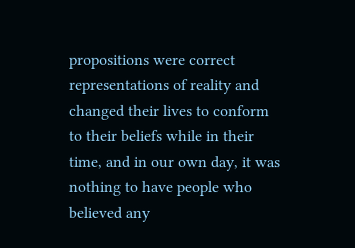propositions were correct representations of reality and changed their lives to conform to their beliefs while in their time, and in our own day, it was nothing to have people who believed any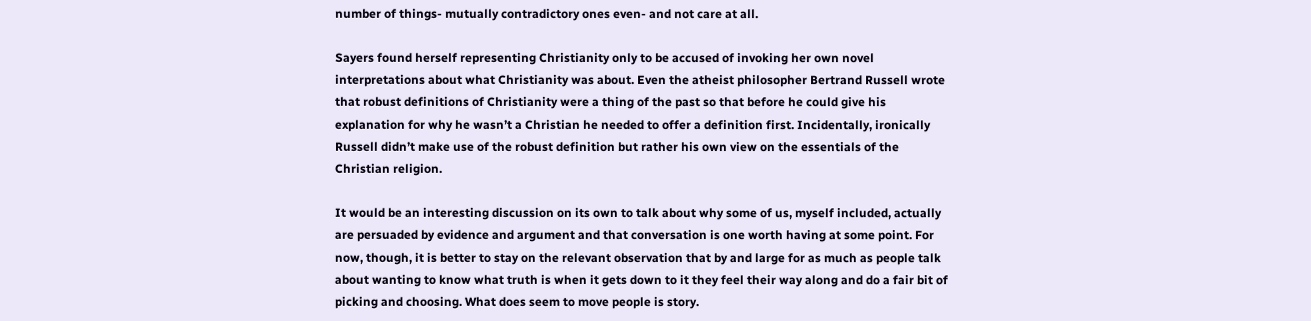number of things- mutually contradictory ones even- and not care at all.

Sayers found herself representing Christianity only to be accused of invoking her own novel interpretations about what Christianity was about. Even the atheist philosopher Bertrand Russell wrote that robust definitions of Christianity were a thing of the past so that before he could give his explanation for why he wasn’t a Christian he needed to offer a definition first. Incidentally, ironically Russell didn’t make use of the robust definition but rather his own view on the essentials of the Christian religion.

It would be an interesting discussion on its own to talk about why some of us, myself included, actually are persuaded by evidence and argument and that conversation is one worth having at some point. For now, though, it is better to stay on the relevant observation that by and large for as much as people talk about wanting to know what truth is when it gets down to it they feel their way along and do a fair bit of picking and choosing. What does seem to move people is story.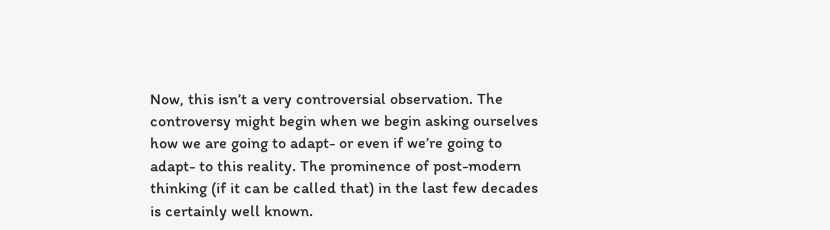Now, this isn’t a very controversial observation. The controversy might begin when we begin asking ourselves how we are going to adapt- or even if we’re going to adapt- to this reality. The prominence of post-modern thinking (if it can be called that) in the last few decades is certainly well known.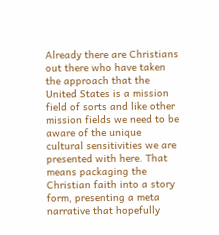Already there are Christians out there who have taken the approach that the United States is a mission field of sorts and like other mission fields we need to be aware of the unique cultural sensitivities we are presented with here. That means packaging the Christian faith into a story form, presenting a meta narrative that hopefully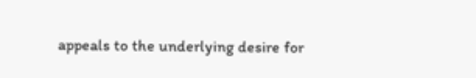appeals to the underlying desire for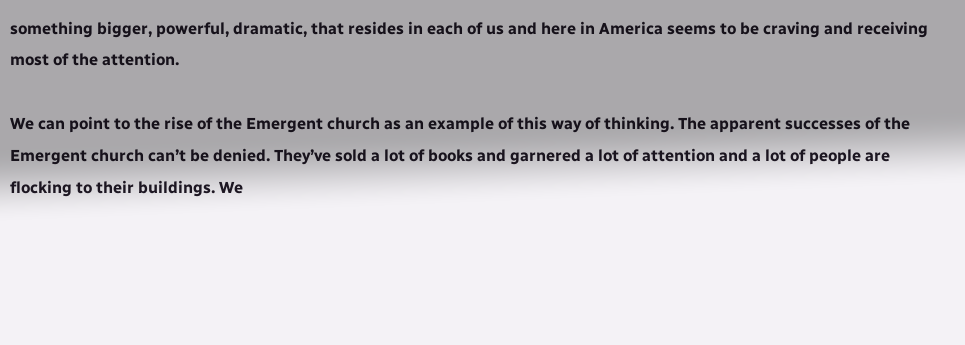something bigger, powerful, dramatic, that resides in each of us and here in America seems to be craving and receiving most of the attention.

We can point to the rise of the Emergent church as an example of this way of thinking. The apparent successes of the Emergent church can’t be denied. They’ve sold a lot of books and garnered a lot of attention and a lot of people are flocking to their buildings. We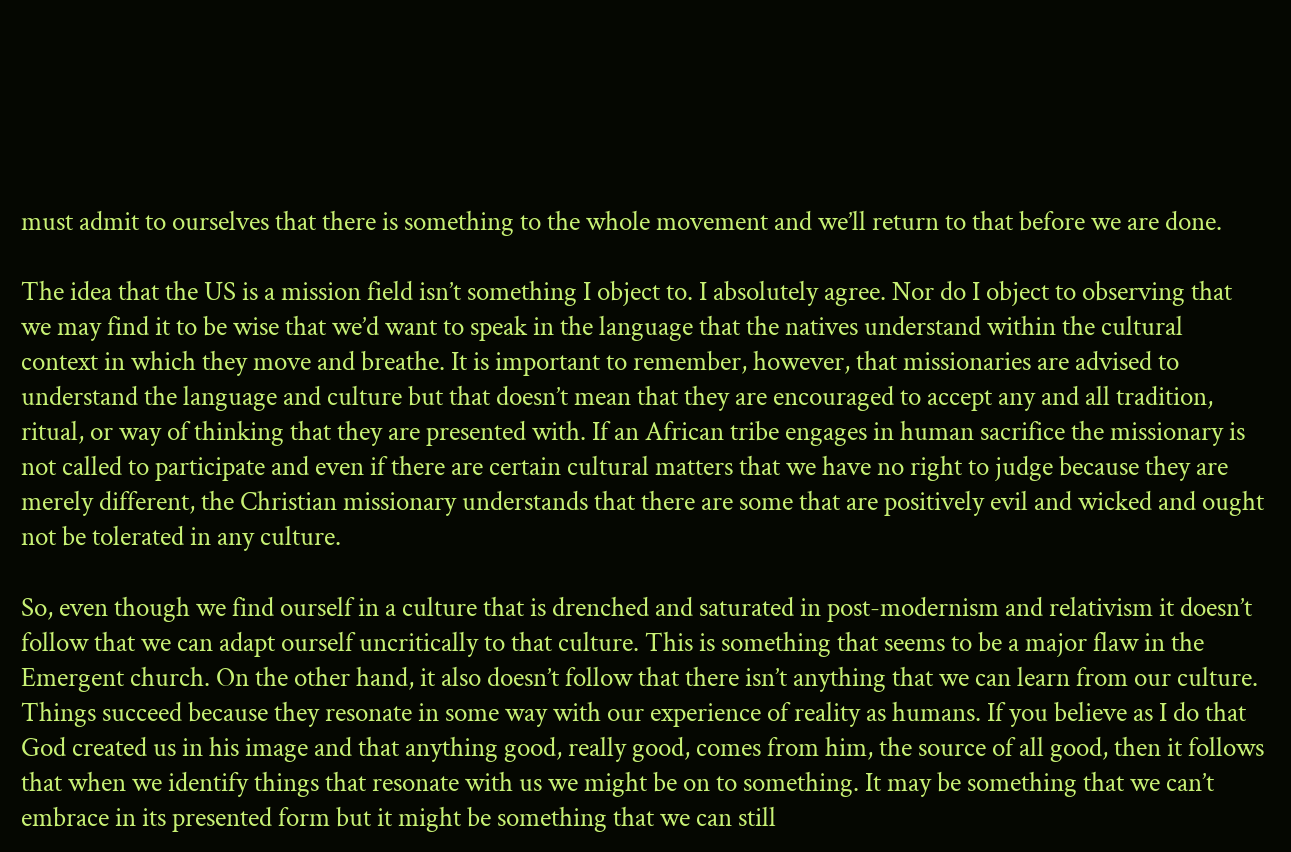must admit to ourselves that there is something to the whole movement and we’ll return to that before we are done.

The idea that the US is a mission field isn’t something I object to. I absolutely agree. Nor do I object to observing that we may find it to be wise that we’d want to speak in the language that the natives understand within the cultural context in which they move and breathe. It is important to remember, however, that missionaries are advised to understand the language and culture but that doesn’t mean that they are encouraged to accept any and all tradition, ritual, or way of thinking that they are presented with. If an African tribe engages in human sacrifice the missionary is not called to participate and even if there are certain cultural matters that we have no right to judge because they are merely different, the Christian missionary understands that there are some that are positively evil and wicked and ought not be tolerated in any culture.

So, even though we find ourself in a culture that is drenched and saturated in post-modernism and relativism it doesn’t follow that we can adapt ourself uncritically to that culture. This is something that seems to be a major flaw in the Emergent church. On the other hand, it also doesn’t follow that there isn’t anything that we can learn from our culture. Things succeed because they resonate in some way with our experience of reality as humans. If you believe as I do that God created us in his image and that anything good, really good, comes from him, the source of all good, then it follows that when we identify things that resonate with us we might be on to something. It may be something that we can’t embrace in its presented form but it might be something that we can still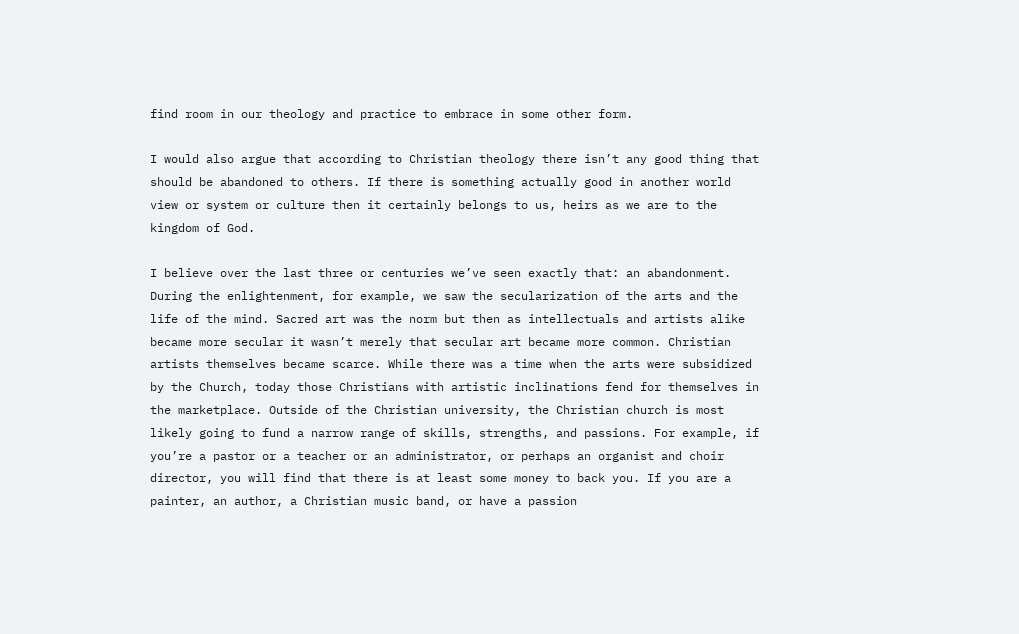find room in our theology and practice to embrace in some other form.

I would also argue that according to Christian theology there isn’t any good thing that should be abandoned to others. If there is something actually good in another world view or system or culture then it certainly belongs to us, heirs as we are to the kingdom of God.

I believe over the last three or centuries we’ve seen exactly that: an abandonment. During the enlightenment, for example, we saw the secularization of the arts and the life of the mind. Sacred art was the norm but then as intellectuals and artists alike became more secular it wasn’t merely that secular art became more common. Christian artists themselves became scarce. While there was a time when the arts were subsidized by the Church, today those Christians with artistic inclinations fend for themselves in the marketplace. Outside of the Christian university, the Christian church is most likely going to fund a narrow range of skills, strengths, and passions. For example, if you’re a pastor or a teacher or an administrator, or perhaps an organist and choir director, you will find that there is at least some money to back you. If you are a painter, an author, a Christian music band, or have a passion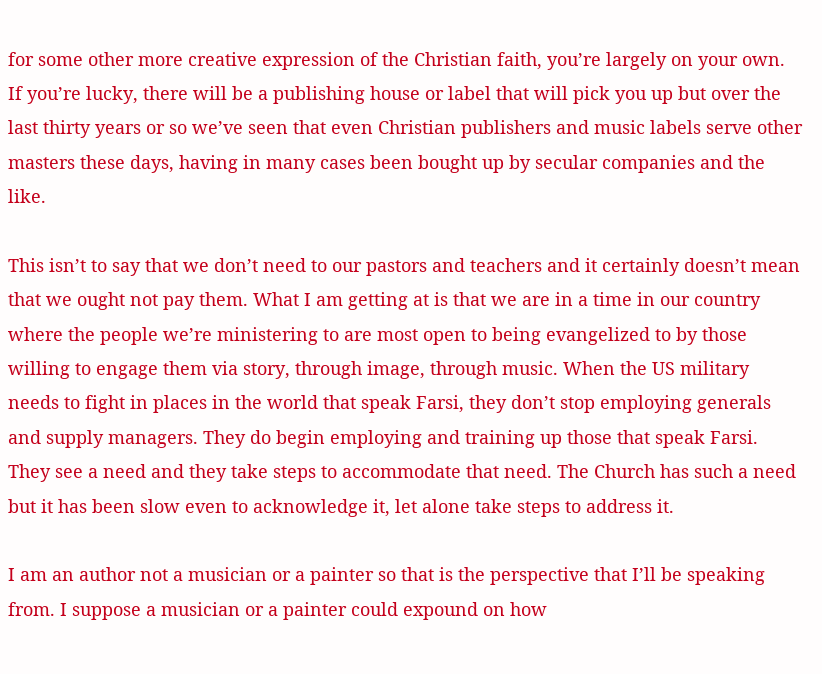for some other more creative expression of the Christian faith, you’re largely on your own. If you’re lucky, there will be a publishing house or label that will pick you up but over the last thirty years or so we’ve seen that even Christian publishers and music labels serve other masters these days, having in many cases been bought up by secular companies and the like.

This isn’t to say that we don’t need to our pastors and teachers and it certainly doesn’t mean that we ought not pay them. What I am getting at is that we are in a time in our country where the people we’re ministering to are most open to being evangelized to by those willing to engage them via story, through image, through music. When the US military needs to fight in places in the world that speak Farsi, they don’t stop employing generals and supply managers. They do begin employing and training up those that speak Farsi. They see a need and they take steps to accommodate that need. The Church has such a need but it has been slow even to acknowledge it, let alone take steps to address it.

I am an author not a musician or a painter so that is the perspective that I’ll be speaking from. I suppose a musician or a painter could expound on how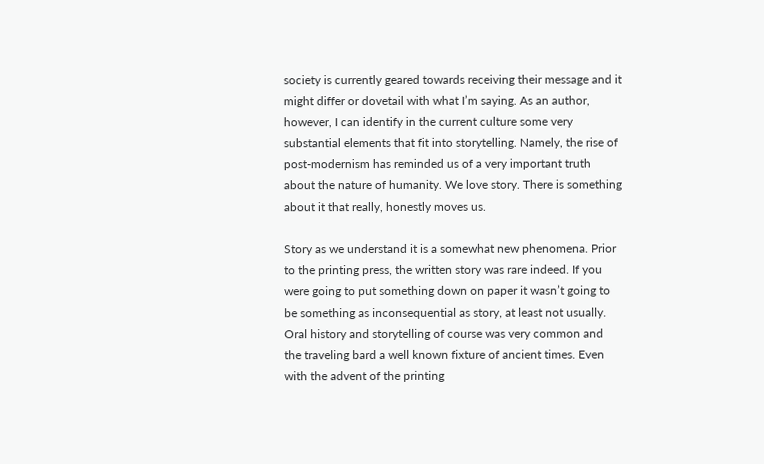society is currently geared towards receiving their message and it might differ or dovetail with what I’m saying. As an author, however, I can identify in the current culture some very substantial elements that fit into storytelling. Namely, the rise of post-modernism has reminded us of a very important truth about the nature of humanity. We love story. There is something about it that really, honestly moves us.

Story as we understand it is a somewhat new phenomena. Prior to the printing press, the written story was rare indeed. If you were going to put something down on paper it wasn’t going to be something as inconsequential as story, at least not usually. Oral history and storytelling of course was very common and the traveling bard a well known fixture of ancient times. Even with the advent of the printing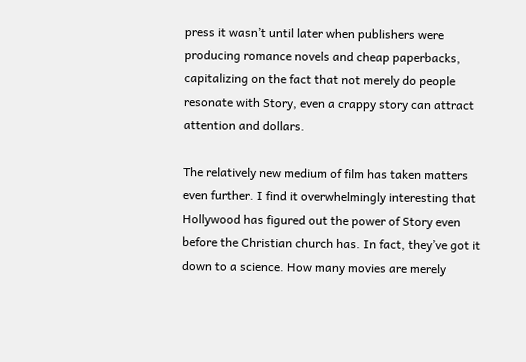press it wasn’t until later when publishers were producing romance novels and cheap paperbacks, capitalizing on the fact that not merely do people resonate with Story, even a crappy story can attract attention and dollars.

The relatively new medium of film has taken matters even further. I find it overwhelmingly interesting that Hollywood has figured out the power of Story even before the Christian church has. In fact, they’ve got it down to a science. How many movies are merely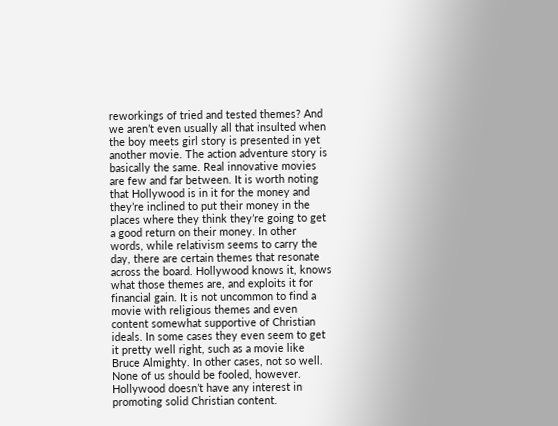reworkings of tried and tested themes? And we aren’t even usually all that insulted when the boy meets girl story is presented in yet another movie. The action adventure story is basically the same. Real innovative movies are few and far between. It is worth noting that Hollywood is in it for the money and they’re inclined to put their money in the places where they think they’re going to get a good return on their money. In other words, while relativism seems to carry the day, there are certain themes that resonate across the board. Hollywood knows it, knows what those themes are, and exploits it for financial gain. It is not uncommon to find a movie with religious themes and even content somewhat supportive of Christian ideals. In some cases they even seem to get it pretty well right, such as a movie like Bruce Almighty. In other cases, not so well. None of us should be fooled, however. Hollywood doesn’t have any interest in promoting solid Christian content.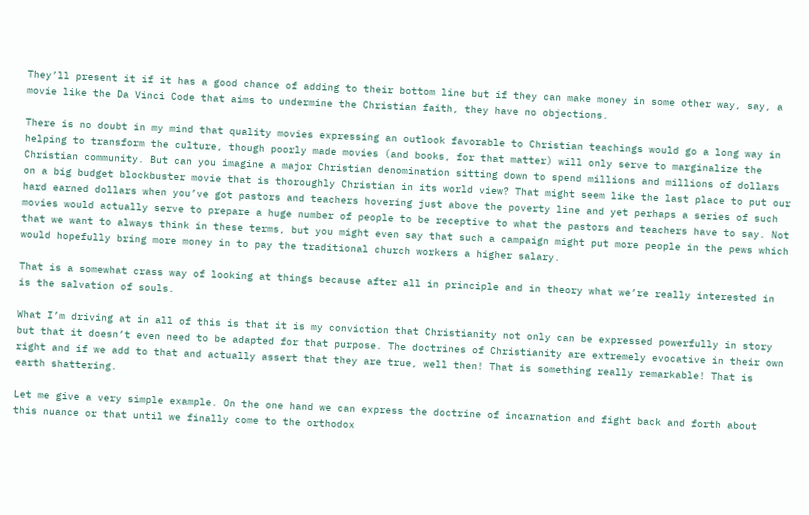They’ll present it if it has a good chance of adding to their bottom line but if they can make money in some other way, say, a movie like the Da Vinci Code that aims to undermine the Christian faith, they have no objections.

There is no doubt in my mind that quality movies expressing an outlook favorable to Christian teachings would go a long way in helping to transform the culture, though poorly made movies (and books, for that matter) will only serve to marginalize the Christian community. But can you imagine a major Christian denomination sitting down to spend millions and millions of dollars on a big budget blockbuster movie that is thoroughly Christian in its world view? That might seem like the last place to put our hard earned dollars when you’ve got pastors and teachers hovering just above the poverty line and yet perhaps a series of such movies would actually serve to prepare a huge number of people to be receptive to what the pastors and teachers have to say. Not that we want to always think in these terms, but you might even say that such a campaign might put more people in the pews which would hopefully bring more money in to pay the traditional church workers a higher salary.

That is a somewhat crass way of looking at things because after all in principle and in theory what we’re really interested in is the salvation of souls.

What I’m driving at in all of this is that it is my conviction that Christianity not only can be expressed powerfully in story but that it doesn’t even need to be adapted for that purpose. The doctrines of Christianity are extremely evocative in their own right and if we add to that and actually assert that they are true, well then! That is something really remarkable! That is earth shattering.

Let me give a very simple example. On the one hand we can express the doctrine of incarnation and fight back and forth about this nuance or that until we finally come to the orthodox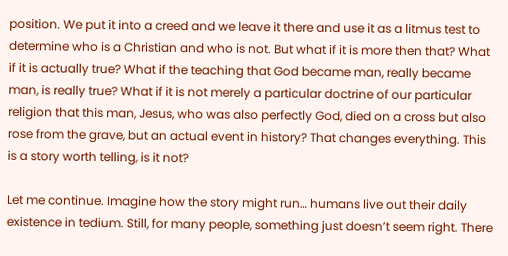position. We put it into a creed and we leave it there and use it as a litmus test to determine who is a Christian and who is not. But what if it is more then that? What if it is actually true? What if the teaching that God became man, really became man, is really true? What if it is not merely a particular doctrine of our particular religion that this man, Jesus, who was also perfectly God, died on a cross but also rose from the grave, but an actual event in history? That changes everything. This is a story worth telling, is it not?

Let me continue. Imagine how the story might run… humans live out their daily existence in tedium. Still, for many people, something just doesn’t seem right. There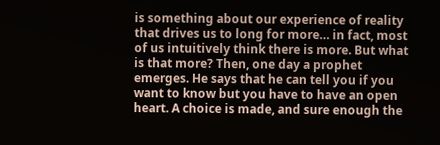is something about our experience of reality that drives us to long for more… in fact, most of us intuitively think there is more. But what is that more? Then, one day a prophet emerges. He says that he can tell you if you want to know but you have to have an open heart. A choice is made, and sure enough the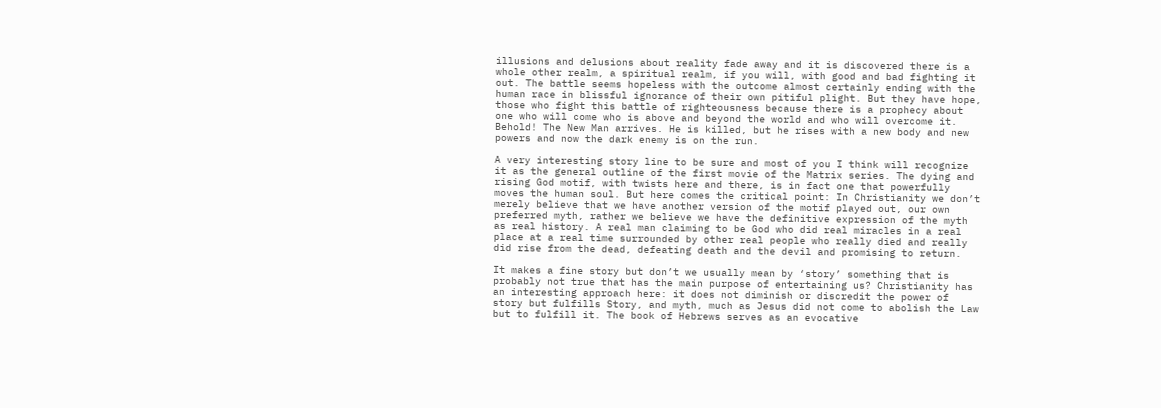illusions and delusions about reality fade away and it is discovered there is a whole other realm, a spiritual realm, if you will, with good and bad fighting it out. The battle seems hopeless with the outcome almost certainly ending with the human race in blissful ignorance of their own pitiful plight. But they have hope, those who fight this battle of righteousness because there is a prophecy about one who will come who is above and beyond the world and who will overcome it. Behold! The New Man arrives. He is killed, but he rises with a new body and new powers and now the dark enemy is on the run.

A very interesting story line to be sure and most of you I think will recognize it as the general outline of the first movie of the Matrix series. The dying and rising God motif, with twists here and there, is in fact one that powerfully moves the human soul. But here comes the critical point: In Christianity we don’t merely believe that we have another version of the motif played out, our own preferred myth, rather we believe we have the definitive expression of the myth as real history. A real man claiming to be God who did real miracles in a real place at a real time surrounded by other real people who really died and really did rise from the dead, defeating death and the devil and promising to return.

It makes a fine story but don’t we usually mean by ‘story’ something that is probably not true that has the main purpose of entertaining us? Christianity has an interesting approach here: it does not diminish or discredit the power of story but fulfills Story, and myth, much as Jesus did not come to abolish the Law but to fulfill it. The book of Hebrews serves as an evocative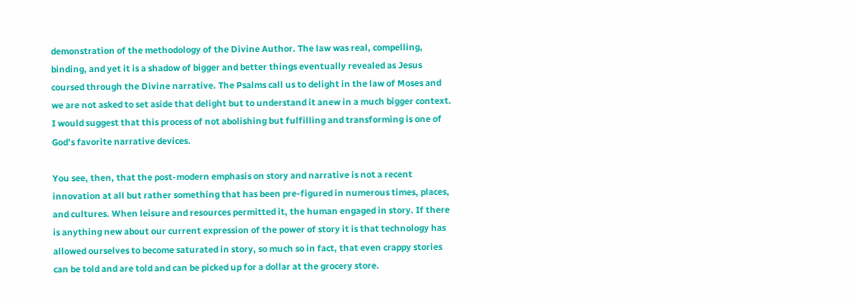demonstration of the methodology of the Divine Author. The law was real, compelling, binding, and yet it is a shadow of bigger and better things eventually revealed as Jesus coursed through the Divine narrative. The Psalms call us to delight in the law of Moses and we are not asked to set aside that delight but to understand it anew in a much bigger context. I would suggest that this process of not abolishing but fulfilling and transforming is one of God’s favorite narrative devices.

You see, then, that the post-modern emphasis on story and narrative is not a recent innovation at all but rather something that has been pre-figured in numerous times, places, and cultures. When leisure and resources permitted it, the human engaged in story. If there is anything new about our current expression of the power of story it is that technology has allowed ourselves to become saturated in story, so much so in fact, that even crappy stories can be told and are told and can be picked up for a dollar at the grocery store.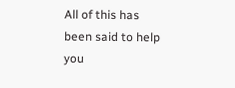All of this has been said to help you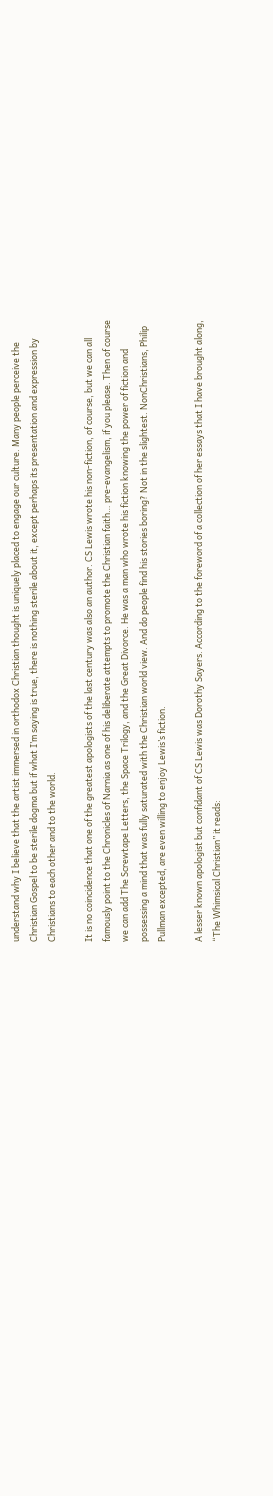understand why I believe that the artist immersed in orthodox Christian thought is uniquely placed to engage our culture. Many people perceive the Christian Gospel to be sterile dogma but if what I’m saying is true, there is nothing sterile about it, except perhaps its presentation and expression by Christians to each other and to the world.

It is no coincidence that one of the greatest apologists of the last century was also an author. CS Lewis wrote his non-fiction, of course, but we can all famously point to the Chronicles of Narnia as one of his deliberate attempts to promote the Christian faith… pre-evangelism, if you please. Then of course we can add The Screwtape Letters, the Space Trilogy, and the Great Divorce. He was a man who wrote his fiction knowing the power of fiction and possessing a mind that was fully saturated with the Christian world view. And do people find his stories boring? Not in the slightest. NonChristians, Philip Pullman excepted, are even willing to enjoy Lewis’s fiction.

A lesser known apologist but confidant of CS Lewis was Dorothy Sayers. According to the foreword of a collection of her essays that I have brought along, “The Whimsical Christian” it reads: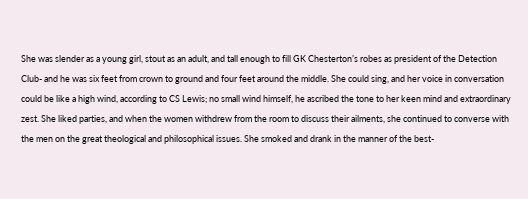She was slender as a young girl, stout as an adult, and tall enough to fill GK Chesterton’s robes as president of the Detection Club- and he was six feet from crown to ground and four feet around the middle. She could sing, and her voice in conversation could be like a high wind, according to CS Lewis; no small wind himself, he ascribed the tone to her keen mind and extraordinary zest. She liked parties, and when the women withdrew from the room to discuss their ailments, she continued to converse with the men on the great theological and philosophical issues. She smoked and drank in the manner of the best-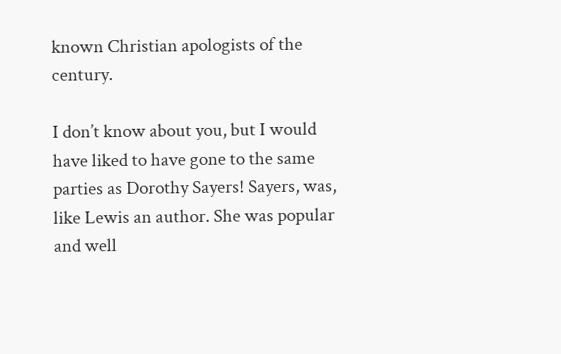known Christian apologists of the century.

I don’t know about you, but I would have liked to have gone to the same parties as Dorothy Sayers! Sayers, was, like Lewis an author. She was popular and well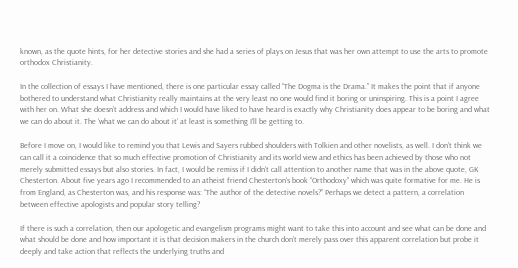known, as the quote hints, for her detective stories and she had a series of plays on Jesus that was her own attempt to use the arts to promote orthodox Christianity.

In the collection of essays I have mentioned, there is one particular essay called “The Dogma is the Drama.” It makes the point that if anyone bothered to understand what Christianity really maintains at the very least no one would find it boring or uninspiring. This is a point I agree with her on. What she doesn’t address and which I would have liked to have heard is exactly why Christianity does appear to be boring and what we can do about it. The ‘what we can do about it’ at least is something I’ll be getting to.

Before I move on, I would like to remind you that Lewis and Sayers rubbed shoulders with Tolkien and other novelists, as well. I don’t think we can call it a coincidence that so much effective promotion of Christianity and its world view and ethics has been achieved by those who not merely submitted essays but also stories. In fact, I would be remiss if I didn’t call attention to another name that was in the above quote, GK Chesterton. About five years ago I recommended to an atheist friend Chesterton’s book “Orthodoxy” which was quite formative for me. He is from England, as Chesterton was, and his response was: “The author of the detective novels?” Perhaps we detect a pattern, a correlation between effective apologists and popular story telling?

If there is such a correlation, then our apologetic and evangelism programs might want to take this into account and see what can be done and what should be done and how important it is that decision makers in the church don’t merely pass over this apparent correlation but probe it deeply and take action that reflects the underlying truths and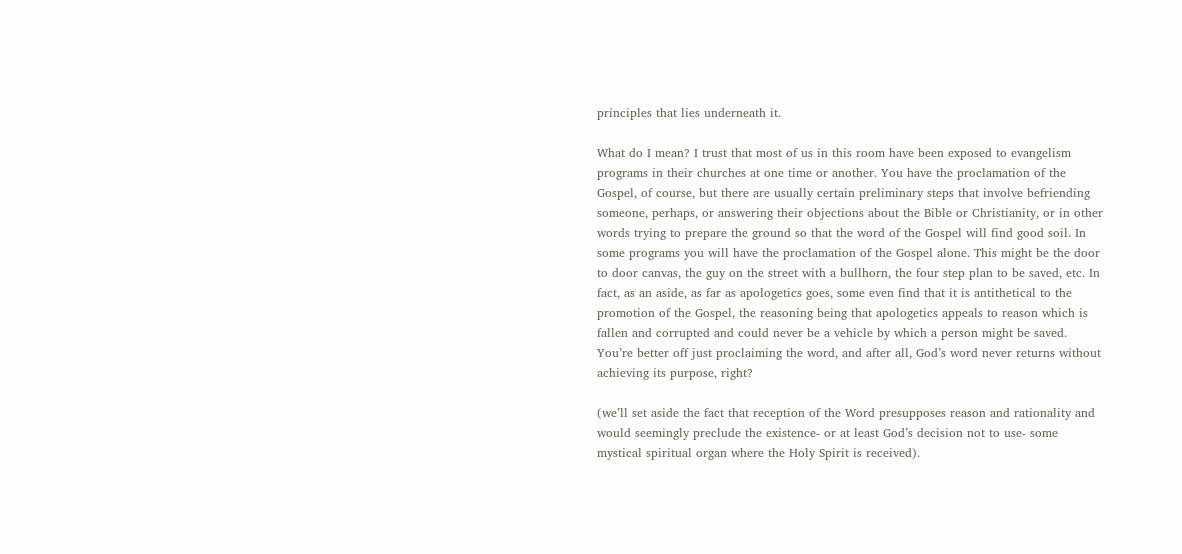principles that lies underneath it.

What do I mean? I trust that most of us in this room have been exposed to evangelism programs in their churches at one time or another. You have the proclamation of the Gospel, of course, but there are usually certain preliminary steps that involve befriending someone, perhaps, or answering their objections about the Bible or Christianity, or in other words trying to prepare the ground so that the word of the Gospel will find good soil. In some programs you will have the proclamation of the Gospel alone. This might be the door to door canvas, the guy on the street with a bullhorn, the four step plan to be saved, etc. In fact, as an aside, as far as apologetics goes, some even find that it is antithetical to the promotion of the Gospel, the reasoning being that apologetics appeals to reason which is fallen and corrupted and could never be a vehicle by which a person might be saved. You’re better off just proclaiming the word, and after all, God’s word never returns without achieving its purpose, right?

(we’ll set aside the fact that reception of the Word presupposes reason and rationality and would seemingly preclude the existence- or at least God’s decision not to use- some mystical spiritual organ where the Holy Spirit is received).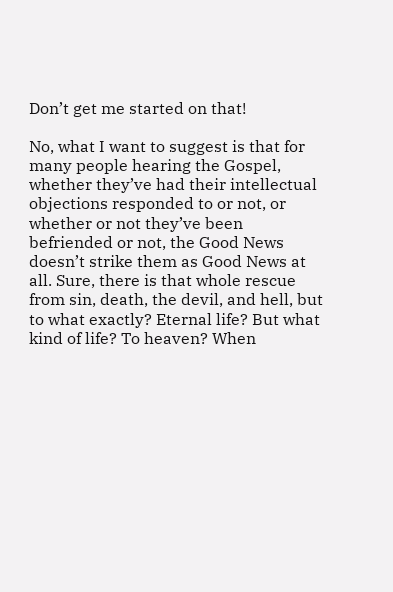Don’t get me started on that!

No, what I want to suggest is that for many people hearing the Gospel, whether they’ve had their intellectual objections responded to or not, or whether or not they’ve been befriended or not, the Good News doesn’t strike them as Good News at all. Sure, there is that whole rescue from sin, death, the devil, and hell, but to what exactly? Eternal life? But what kind of life? To heaven? When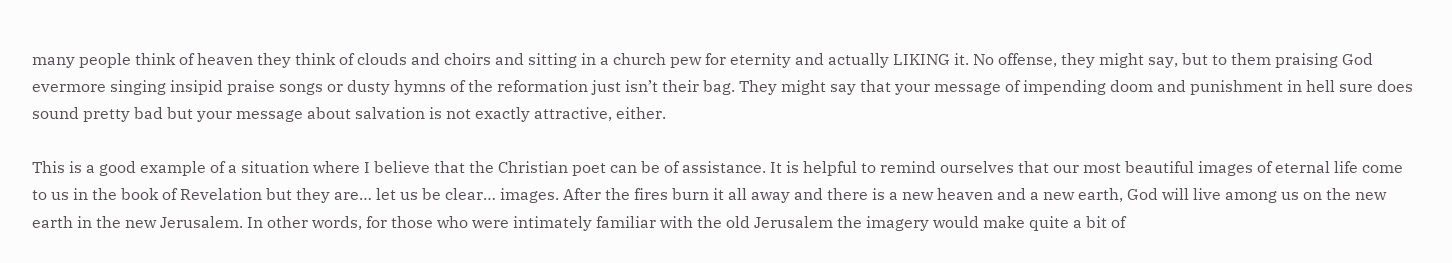many people think of heaven they think of clouds and choirs and sitting in a church pew for eternity and actually LIKING it. No offense, they might say, but to them praising God evermore singing insipid praise songs or dusty hymns of the reformation just isn’t their bag. They might say that your message of impending doom and punishment in hell sure does sound pretty bad but your message about salvation is not exactly attractive, either.

This is a good example of a situation where I believe that the Christian poet can be of assistance. It is helpful to remind ourselves that our most beautiful images of eternal life come to us in the book of Revelation but they are… let us be clear… images. After the fires burn it all away and there is a new heaven and a new earth, God will live among us on the new earth in the new Jerusalem. In other words, for those who were intimately familiar with the old Jerusalem the imagery would make quite a bit of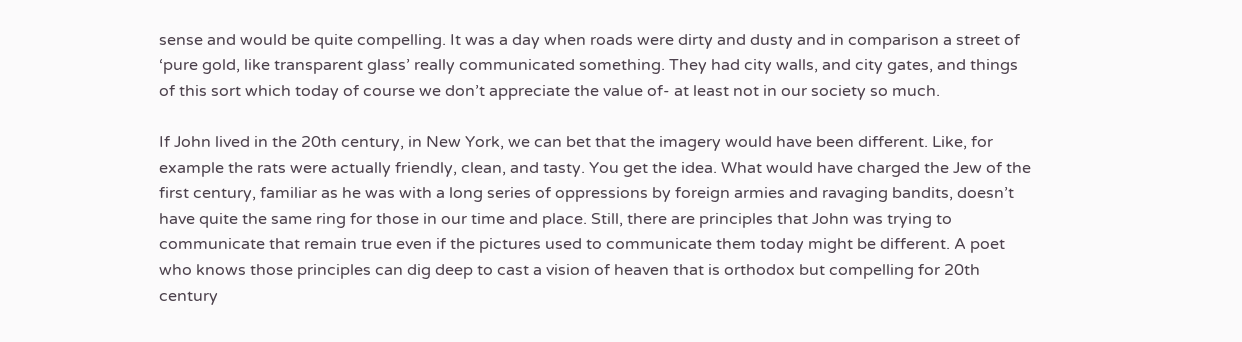sense and would be quite compelling. It was a day when roads were dirty and dusty and in comparison a street of ‘pure gold, like transparent glass’ really communicated something. They had city walls, and city gates, and things of this sort which today of course we don’t appreciate the value of- at least not in our society so much.

If John lived in the 20th century, in New York, we can bet that the imagery would have been different. Like, for example the rats were actually friendly, clean, and tasty. You get the idea. What would have charged the Jew of the first century, familiar as he was with a long series of oppressions by foreign armies and ravaging bandits, doesn’t have quite the same ring for those in our time and place. Still, there are principles that John was trying to communicate that remain true even if the pictures used to communicate them today might be different. A poet who knows those principles can dig deep to cast a vision of heaven that is orthodox but compelling for 20th century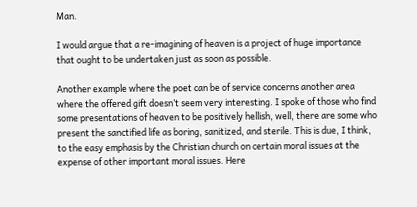Man.

I would argue that a re-imagining of heaven is a project of huge importance that ought to be undertaken just as soon as possible.

Another example where the poet can be of service concerns another area where the offered gift doesn’t seem very interesting. I spoke of those who find some presentations of heaven to be positively hellish, well, there are some who present the sanctified life as boring, sanitized, and sterile. This is due, I think, to the easy emphasis by the Christian church on certain moral issues at the expense of other important moral issues. Here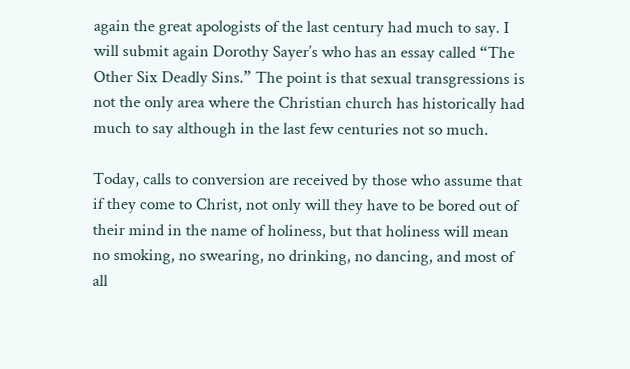again the great apologists of the last century had much to say. I will submit again Dorothy Sayer’s who has an essay called “The Other Six Deadly Sins.” The point is that sexual transgressions is not the only area where the Christian church has historically had much to say although in the last few centuries not so much.

Today, calls to conversion are received by those who assume that if they come to Christ, not only will they have to be bored out of their mind in the name of holiness, but that holiness will mean no smoking, no swearing, no drinking, no dancing, and most of all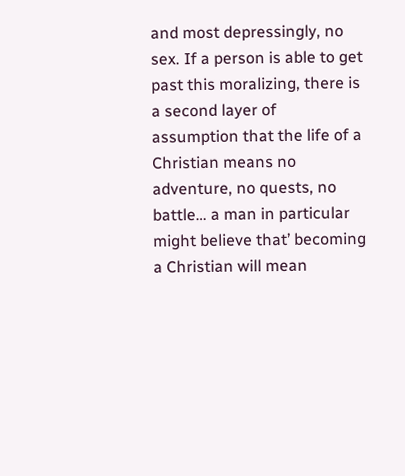and most depressingly, no sex. If a person is able to get past this moralizing, there is a second layer of assumption that the life of a Christian means no adventure, no quests, no battle… a man in particular might believe that’ becoming a Christian will mean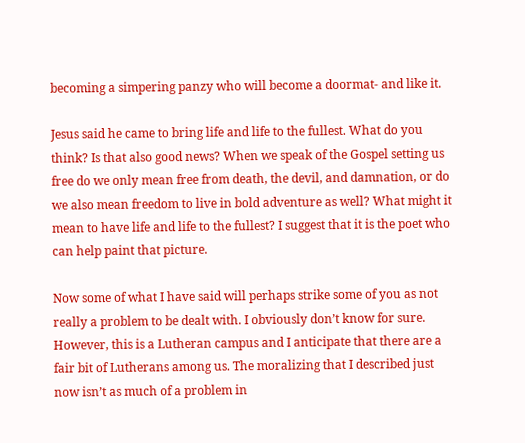becoming a simpering panzy who will become a doormat- and like it.

Jesus said he came to bring life and life to the fullest. What do you think? Is that also good news? When we speak of the Gospel setting us free do we only mean free from death, the devil, and damnation, or do we also mean freedom to live in bold adventure as well? What might it mean to have life and life to the fullest? I suggest that it is the poet who can help paint that picture.

Now some of what I have said will perhaps strike some of you as not really a problem to be dealt with. I obviously don’t know for sure. However, this is a Lutheran campus and I anticipate that there are a fair bit of Lutherans among us. The moralizing that I described just now isn’t as much of a problem in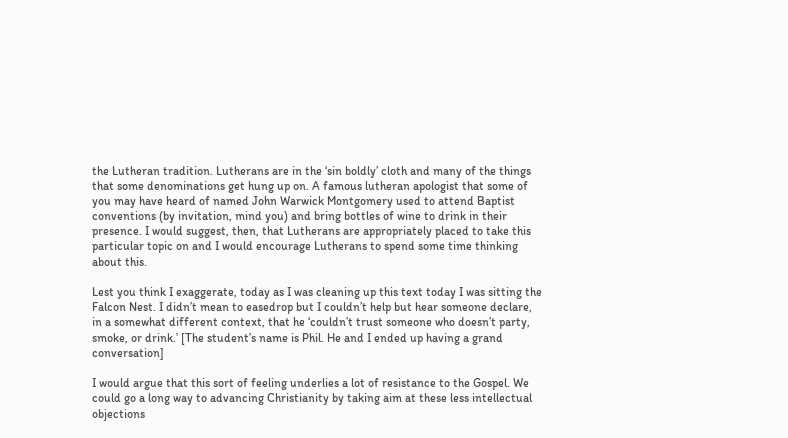the Lutheran tradition. Lutherans are in the ‘sin boldly’ cloth and many of the things that some denominations get hung up on. A famous lutheran apologist that some of you may have heard of named John Warwick Montgomery used to attend Baptist conventions (by invitation, mind you) and bring bottles of wine to drink in their presence. I would suggest, then, that Lutherans are appropriately placed to take this particular topic on and I would encourage Lutherans to spend some time thinking about this.

Lest you think I exaggerate, today as I was cleaning up this text today I was sitting the Falcon Nest. I didn’t mean to easedrop but I couldn’t help but hear someone declare, in a somewhat different context, that he ‘couldn’t trust someone who doesn’t party, smoke, or drink.’ [The student’s name is Phil. He and I ended up having a grand conversation]

I would argue that this sort of feeling underlies a lot of resistance to the Gospel. We could go a long way to advancing Christianity by taking aim at these less intellectual objections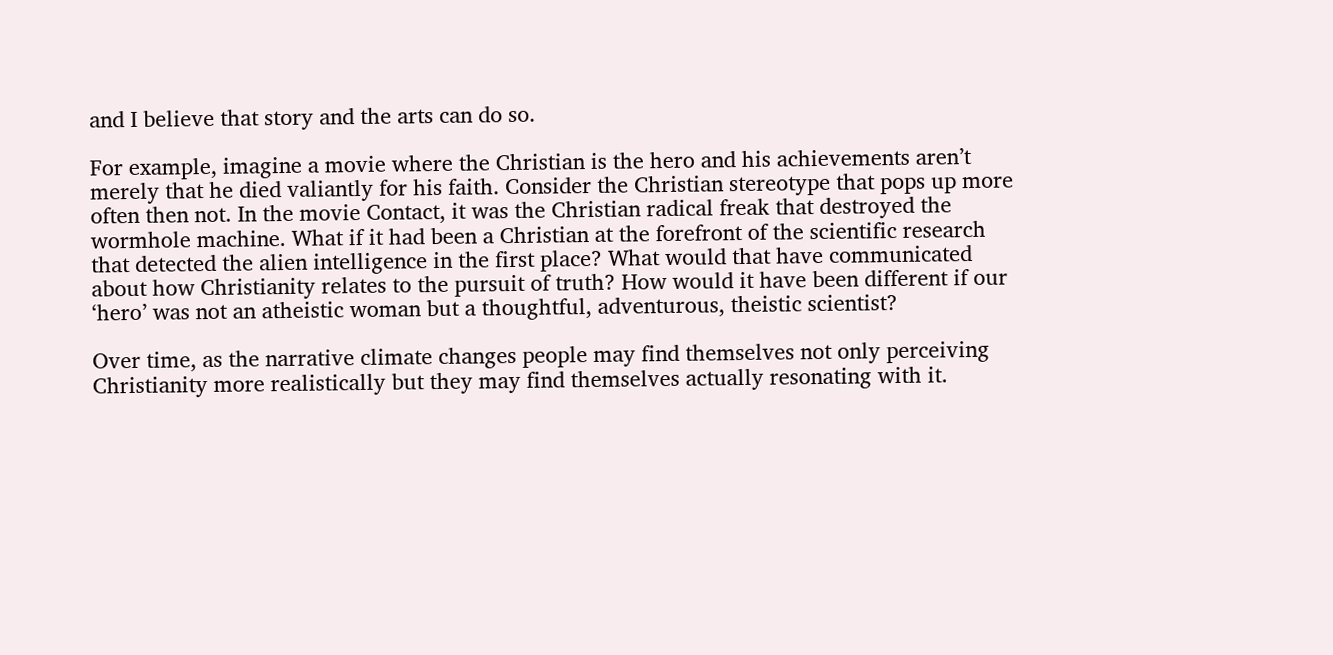and I believe that story and the arts can do so.

For example, imagine a movie where the Christian is the hero and his achievements aren’t merely that he died valiantly for his faith. Consider the Christian stereotype that pops up more often then not. In the movie Contact, it was the Christian radical freak that destroyed the wormhole machine. What if it had been a Christian at the forefront of the scientific research that detected the alien intelligence in the first place? What would that have communicated about how Christianity relates to the pursuit of truth? How would it have been different if our ‘hero’ was not an atheistic woman but a thoughtful, adventurous, theistic scientist?

Over time, as the narrative climate changes people may find themselves not only perceiving Christianity more realistically but they may find themselves actually resonating with it.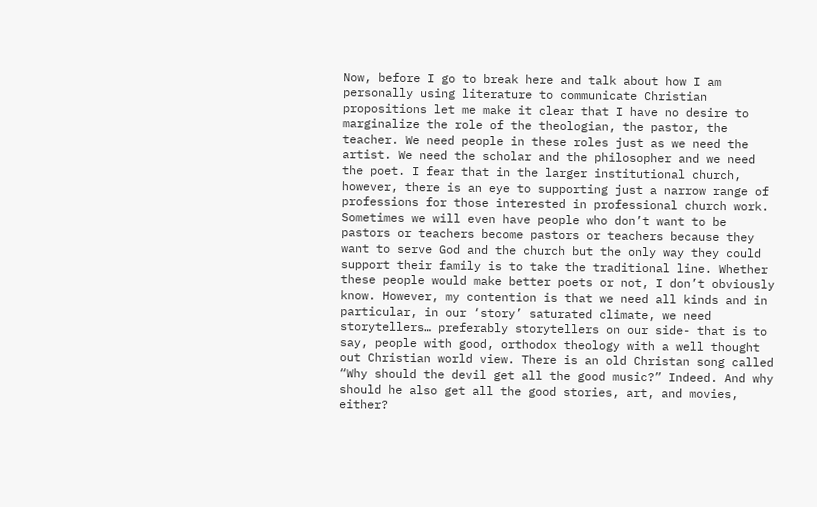Now, before I go to break here and talk about how I am personally using literature to communicate Christian propositions let me make it clear that I have no desire to marginalize the role of the theologian, the pastor, the teacher. We need people in these roles just as we need the artist. We need the scholar and the philosopher and we need the poet. I fear that in the larger institutional church, however, there is an eye to supporting just a narrow range of professions for those interested in professional church work. Sometimes we will even have people who don’t want to be pastors or teachers become pastors or teachers because they want to serve God and the church but the only way they could support their family is to take the traditional line. Whether these people would make better poets or not, I don’t obviously know. However, my contention is that we need all kinds and in particular, in our ‘story’ saturated climate, we need storytellers… preferably storytellers on our side- that is to say, people with good, orthodox theology with a well thought out Christian world view. There is an old Christan song called “Why should the devil get all the good music?” Indeed. And why should he also get all the good stories, art, and movies, either?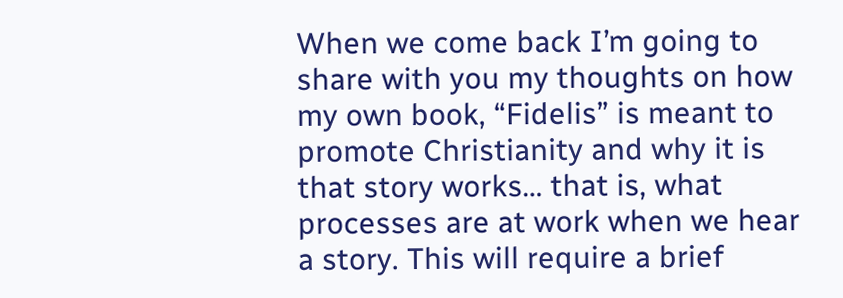When we come back I’m going to share with you my thoughts on how my own book, “Fidelis” is meant to promote Christianity and why it is that story works… that is, what processes are at work when we hear a story. This will require a brief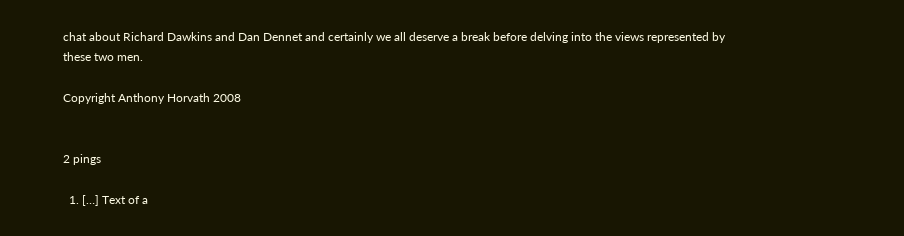chat about Richard Dawkins and Dan Dennet and certainly we all deserve a break before delving into the views represented by these two men.

Copyright Anthony Horvath 2008


2 pings

  1. […] Text of a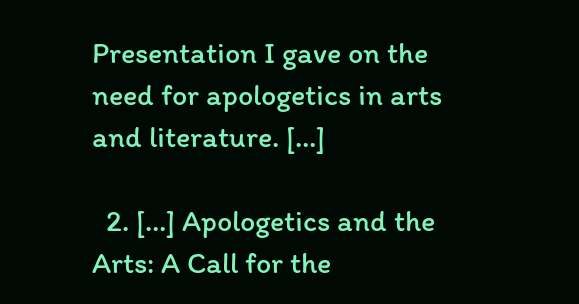Presentation I gave on the need for apologetics in arts and literature. […]

  2. […] Apologetics and the Arts: A Call for the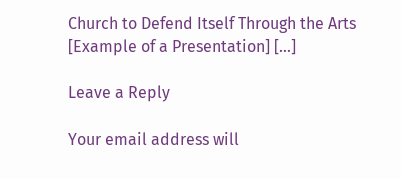Church to Defend Itself Through the Arts [Example of a Presentation] […]

Leave a Reply

Your email address will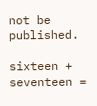not be published.

sixteen + seventeen =